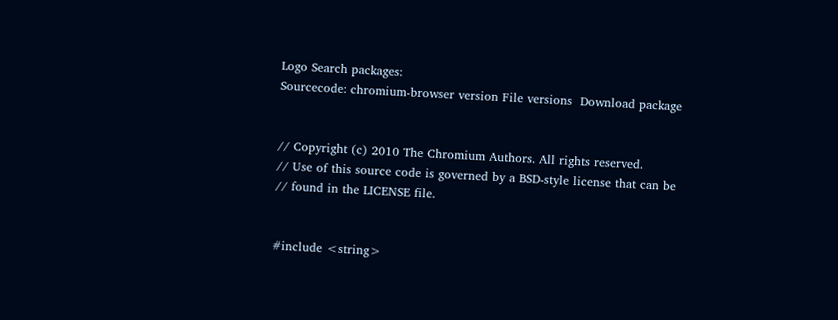Logo Search packages:
Sourcecode: chromium-browser version File versions  Download package


// Copyright (c) 2010 The Chromium Authors. All rights reserved.
// Use of this source code is governed by a BSD-style license that can be
// found in the LICENSE file.


#include <string>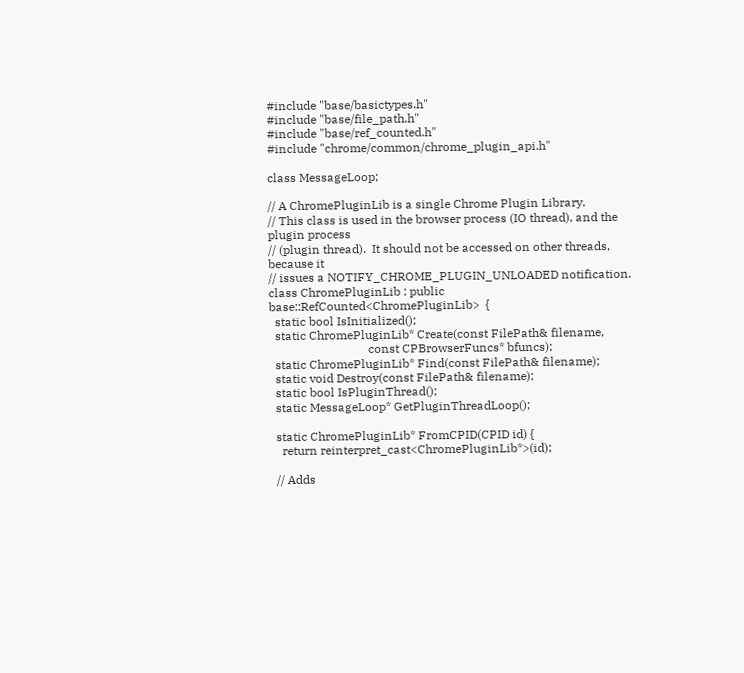#include "base/basictypes.h"
#include "base/file_path.h"
#include "base/ref_counted.h"
#include "chrome/common/chrome_plugin_api.h"

class MessageLoop;

// A ChromePluginLib is a single Chrome Plugin Library.
// This class is used in the browser process (IO thread), and the plugin process
// (plugin thread).  It should not be accessed on other threads, because it
// issues a NOTIFY_CHROME_PLUGIN_UNLOADED notification.
class ChromePluginLib : public base::RefCounted<ChromePluginLib>  {
  static bool IsInitialized();
  static ChromePluginLib* Create(const FilePath& filename,
                                 const CPBrowserFuncs* bfuncs);
  static ChromePluginLib* Find(const FilePath& filename);
  static void Destroy(const FilePath& filename);
  static bool IsPluginThread();
  static MessageLoop* GetPluginThreadLoop();

  static ChromePluginLib* FromCPID(CPID id) {
    return reinterpret_cast<ChromePluginLib*>(id);

  // Adds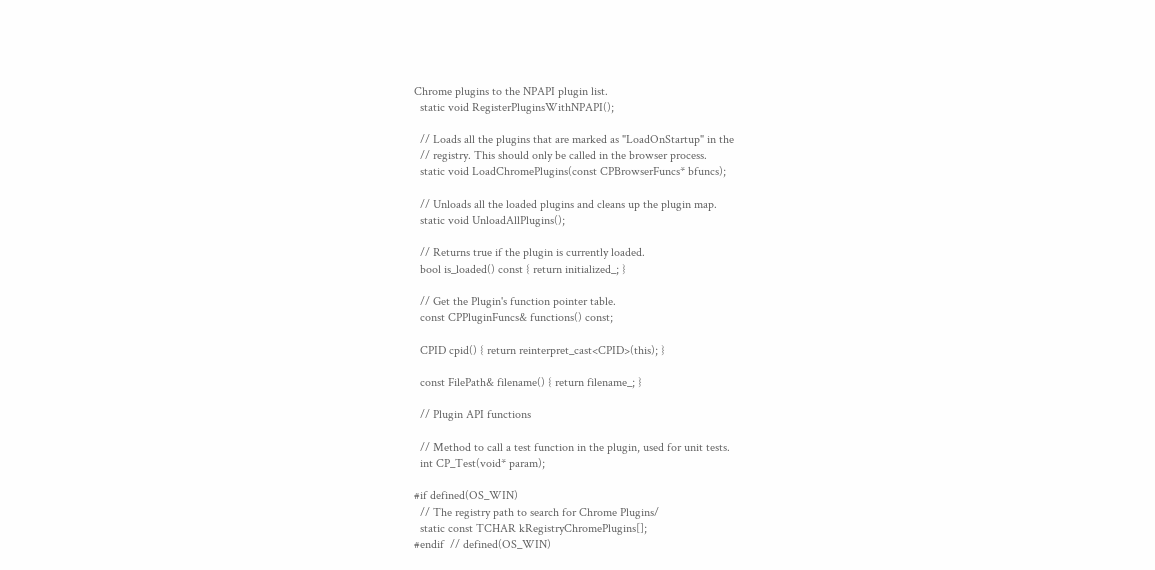Chrome plugins to the NPAPI plugin list.
  static void RegisterPluginsWithNPAPI();

  // Loads all the plugins that are marked as "LoadOnStartup" in the
  // registry. This should only be called in the browser process.
  static void LoadChromePlugins(const CPBrowserFuncs* bfuncs);

  // Unloads all the loaded plugins and cleans up the plugin map.
  static void UnloadAllPlugins();

  // Returns true if the plugin is currently loaded.
  bool is_loaded() const { return initialized_; }

  // Get the Plugin's function pointer table.
  const CPPluginFuncs& functions() const;

  CPID cpid() { return reinterpret_cast<CPID>(this); }

  const FilePath& filename() { return filename_; }

  // Plugin API functions

  // Method to call a test function in the plugin, used for unit tests.
  int CP_Test(void* param);

#if defined(OS_WIN)
  // The registry path to search for Chrome Plugins/
  static const TCHAR kRegistryChromePlugins[];
#endif  // defined(OS_WIN)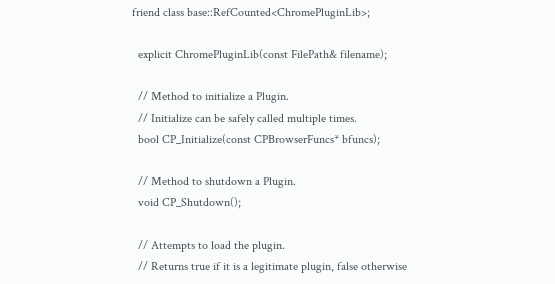friend class base::RefCounted<ChromePluginLib>;

  explicit ChromePluginLib(const FilePath& filename);

  // Method to initialize a Plugin.
  // Initialize can be safely called multiple times.
  bool CP_Initialize(const CPBrowserFuncs* bfuncs);

  // Method to shutdown a Plugin.
  void CP_Shutdown();

  // Attempts to load the plugin.
  // Returns true if it is a legitimate plugin, false otherwise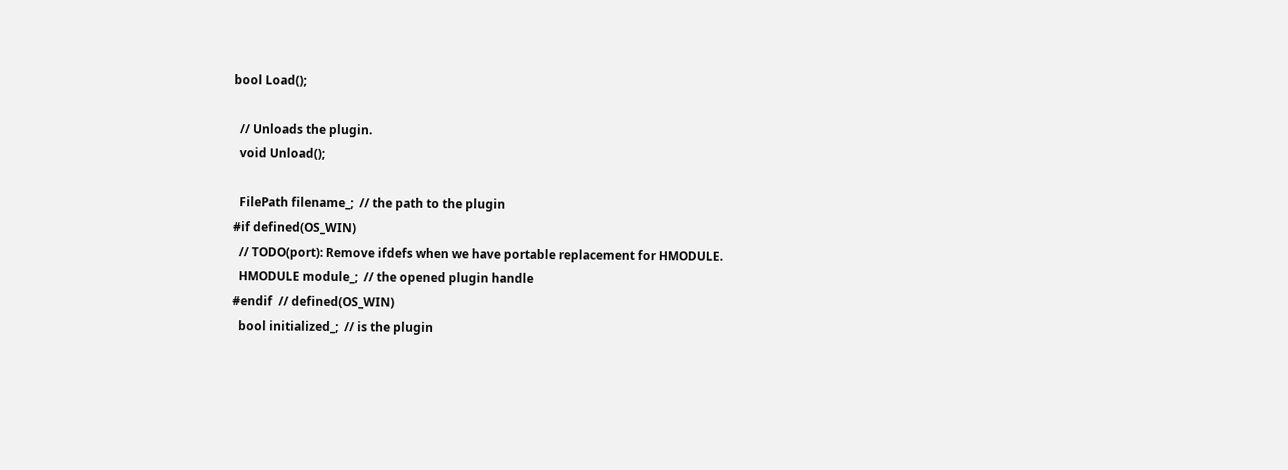bool Load();

  // Unloads the plugin.
  void Unload();

  FilePath filename_;  // the path to the plugin
#if defined(OS_WIN)
  // TODO(port): Remove ifdefs when we have portable replacement for HMODULE.
  HMODULE module_;  // the opened plugin handle
#endif  // defined(OS_WIN)
  bool initialized_;  // is the plugin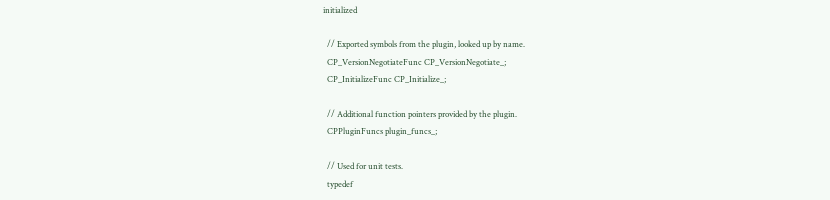initialized

  // Exported symbols from the plugin, looked up by name.
  CP_VersionNegotiateFunc CP_VersionNegotiate_;
  CP_InitializeFunc CP_Initialize_;

  // Additional function pointers provided by the plugin.
  CPPluginFuncs plugin_funcs_;

  // Used for unit tests.
  typedef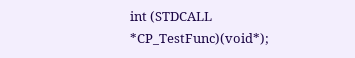int (STDCALL *CP_TestFunc)(void*);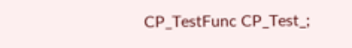CP_TestFunc CP_Test_;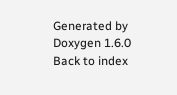Generated by  Doxygen 1.6.0   Back to index